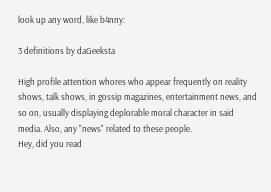look up any word, like b4nny:

3 definitions by daGeeksta

High profile attention whores who appear frequently on reality shows, talk shows, in gossip magazines, entertainment news, and so on, usually displaying deplorable moral character in said media. Also, any "news" related to these people.
Hey, did you read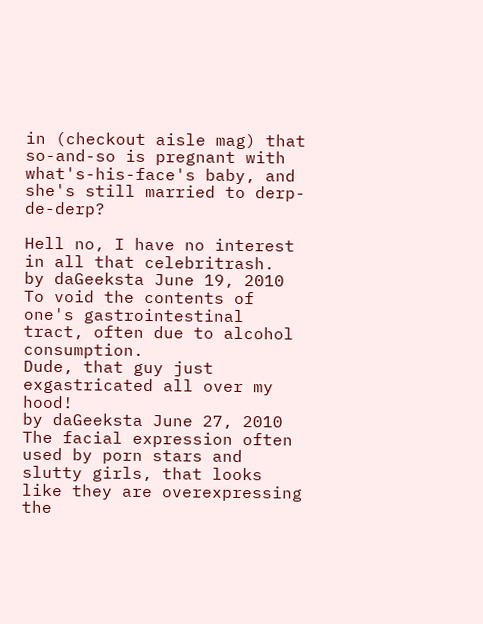in (checkout aisle mag) that so-and-so is pregnant with what's-his-face's baby, and she's still married to derp-de-derp?

Hell no, I have no interest in all that celebritrash.
by daGeeksta June 19, 2010
To void the contents of one's gastrointestinal tract, often due to alcohol consumption.
Dude, that guy just exgastricated all over my hood!
by daGeeksta June 27, 2010
The facial expression often used by porn stars and slutty girls, that looks like they are overexpressing the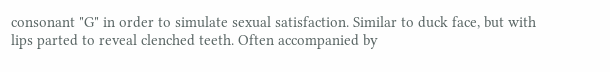consonant "G" in order to simulate sexual satisfaction. Similar to duck face, but with lips parted to reveal clenched teeth. Often accompanied by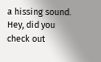a hissing sound.
Hey, did you check out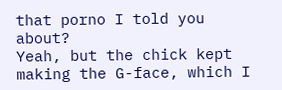that porno I told you about?
Yeah, but the chick kept making the G-face, which I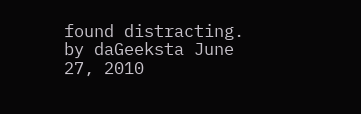found distracting.
by daGeeksta June 27, 2010